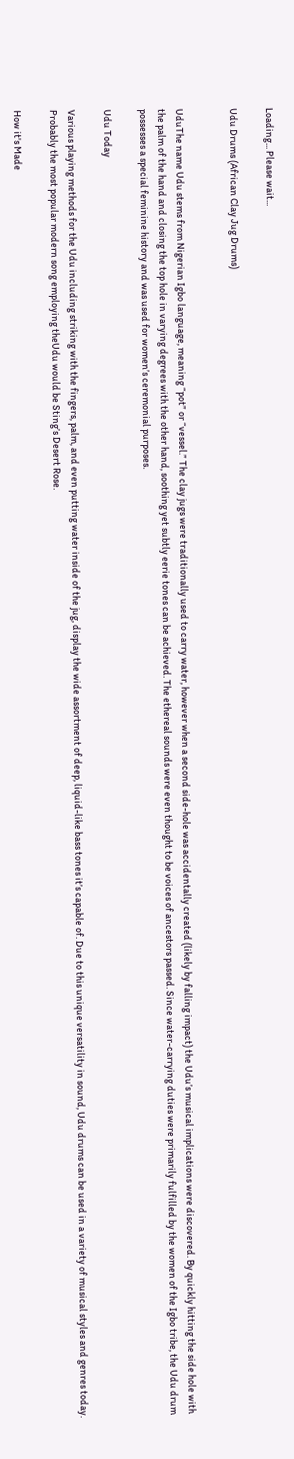Loading... Please wait...

Udu Drums (African Clay Jug Drums)


UduThe name Udu stems from Nigerian Igbo language, meaning “pot” or “vessel.” The clay jugs were traditionally used to carry water, however when a second side-hole was accidentally created (likely by falling impact) the Udu’s musical implications were discovered. By quickly hitting the side hole with the palm of the hand and closing the top hole in varying degrees with the other hand, soothing yet subtly eerie tones can be achieved. The ethereal sounds were even thought to be voices of ancestors passed. Since water-carrying duties were primarily fulfilled by the women of the Igbo tribe, the Udu drum possesses a special feminine history and was used for women’s ceremonial purposes.

Udu Today

Various playing methods for the Udu including striking with the fingers, palm, and even putting water inside of the jug, display the wide assortment of deep, liquid-like bass tones it’s capable of. Due to this unique versatility in sound, Udu drums can be used in a variety of musical styles and genres today. Probably the most popular modern song employing theUdu would be Sting’s Desert Rose.

How it's Made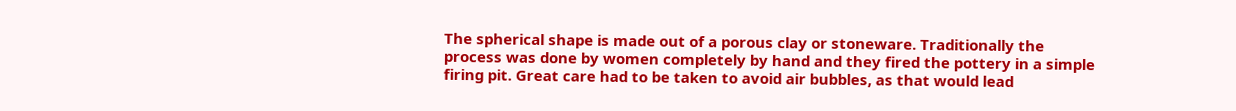The spherical shape is made out of a porous clay or stoneware. Traditionally the process was done by women completely by hand and they fired the pottery in a simple firing pit. Great care had to be taken to avoid air bubbles, as that would lead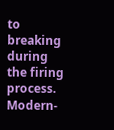to breaking during the firing process. Modern-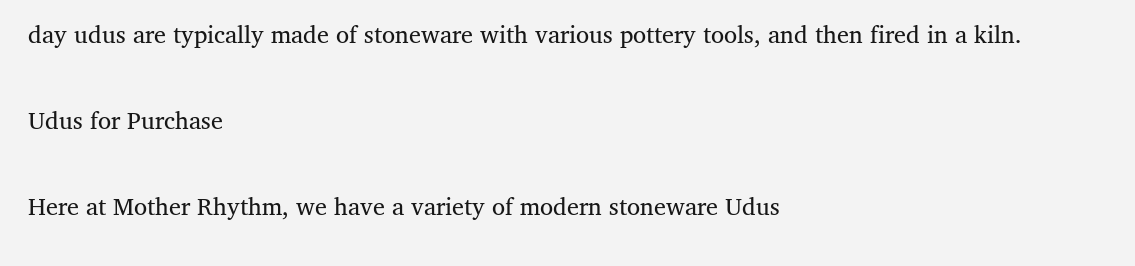day udus are typically made of stoneware with various pottery tools, and then fired in a kiln.

Udus for Purchase

Here at Mother Rhythm, we have a variety of modern stoneware Udus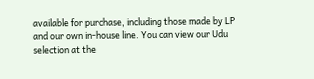available for purchase, including those made by LP and our own in-house line. You can view our Udu selection at the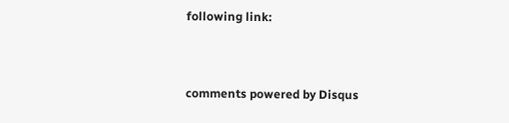following link:


comments powered by Disqus